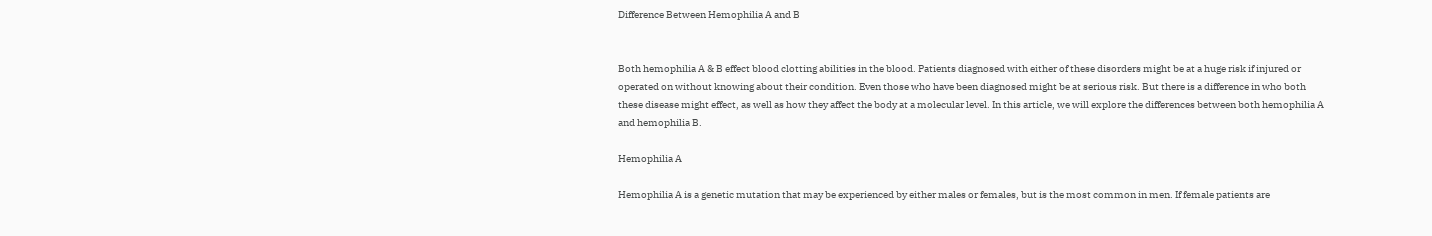Difference Between Hemophilia A and B


Both hemophilia A & B effect blood clotting abilities in the blood. Patients diagnosed with either of these disorders might be at a huge risk if injured or operated on without knowing about their condition. Even those who have been diagnosed might be at serious risk. But there is a difference in who both these disease might effect, as well as how they affect the body at a molecular level. In this article, we will explore the differences between both hemophilia A and hemophilia B.

Hemophilia A

Hemophilia A is a genetic mutation that may be experienced by either males or females, but is the most common in men. If female patients are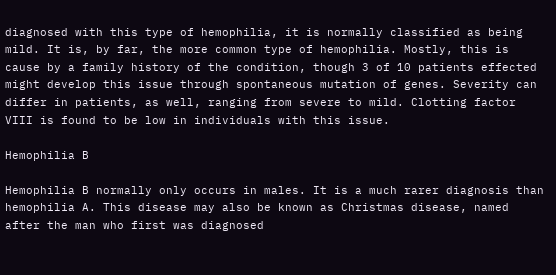diagnosed with this type of hemophilia, it is normally classified as being mild. It is, by far, the more common type of hemophilia. Mostly, this is cause by a family history of the condition, though 3 of 10 patients effected might develop this issue through spontaneous mutation of genes. Severity can differ in patients, as well, ranging from severe to mild. Clotting factor VIII is found to be low in individuals with this issue.

Hemophilia B

Hemophilia B normally only occurs in males. It is a much rarer diagnosis than hemophilia A. This disease may also be known as Christmas disease, named after the man who first was diagnosed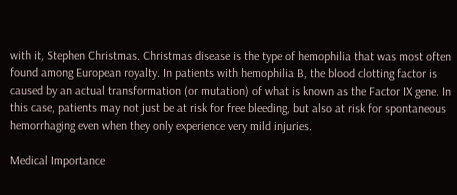with it, Stephen Christmas. Christmas disease is the type of hemophilia that was most often found among European royalty. In patients with hemophilia B, the blood clotting factor is caused by an actual transformation (or mutation) of what is known as the Factor IX gene. In this case, patients may not just be at risk for free bleeding, but also at risk for spontaneous hemorrhaging even when they only experience very mild injuries.

Medical Importance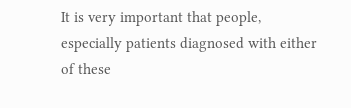It is very important that people, especially patients diagnosed with either of these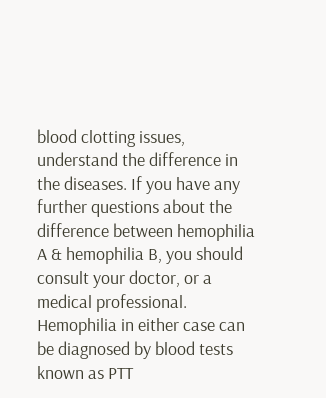blood clotting issues, understand the difference in the diseases. If you have any further questions about the difference between hemophilia A & hemophilia B, you should consult your doctor, or a medical professional. Hemophilia in either case can be diagnosed by blood tests known as PTT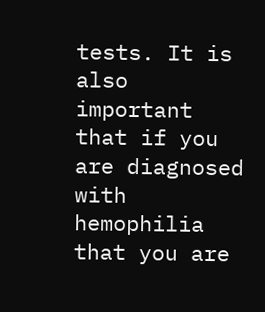tests. It is also important that if you are diagnosed with hemophilia that you are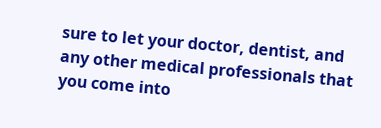sure to let your doctor, dentist, and any other medical professionals that you come into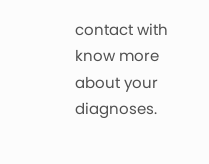contact with know more about your diagnoses.